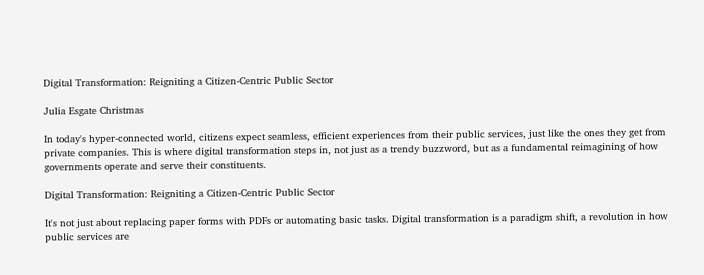Digital Transformation: Reigniting a Citizen-Centric Public Sector

Julia Esgate Christmas

In today's hyper-connected world, citizens expect seamless, efficient experiences from their public services, just like the ones they get from private companies. This is where digital transformation steps in, not just as a trendy buzzword, but as a fundamental reimagining of how governments operate and serve their constituents.

Digital Transformation: Reigniting a Citizen-Centric Public Sector

It's not just about replacing paper forms with PDFs or automating basic tasks. Digital transformation is a paradigm shift, a revolution in how public services are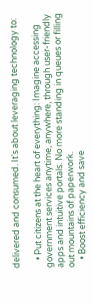delivered and consumed. It's about leveraging technology to:

    • Put citizens at the heart of everything: Imagine accessing government services anytime, anywhere, through user-friendly apps and intuitive portals. No more standing in queues or filling out mountains of paperwork.
    • Boost efficiency and save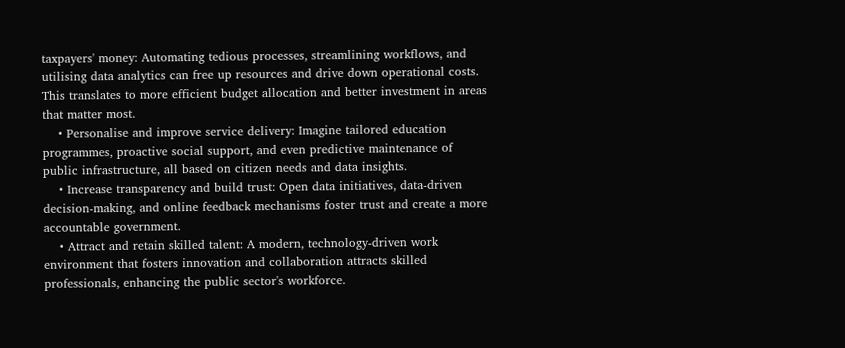taxpayers' money: Automating tedious processes, streamlining workflows, and utilising data analytics can free up resources and drive down operational costs. This translates to more efficient budget allocation and better investment in areas that matter most.
    • Personalise and improve service delivery: Imagine tailored education programmes, proactive social support, and even predictive maintenance of public infrastructure, all based on citizen needs and data insights.
    • Increase transparency and build trust: Open data initiatives, data-driven decision-making, and online feedback mechanisms foster trust and create a more accountable government.
    • Attract and retain skilled talent: A modern, technology-driven work environment that fosters innovation and collaboration attracts skilled professionals, enhancing the public sector's workforce.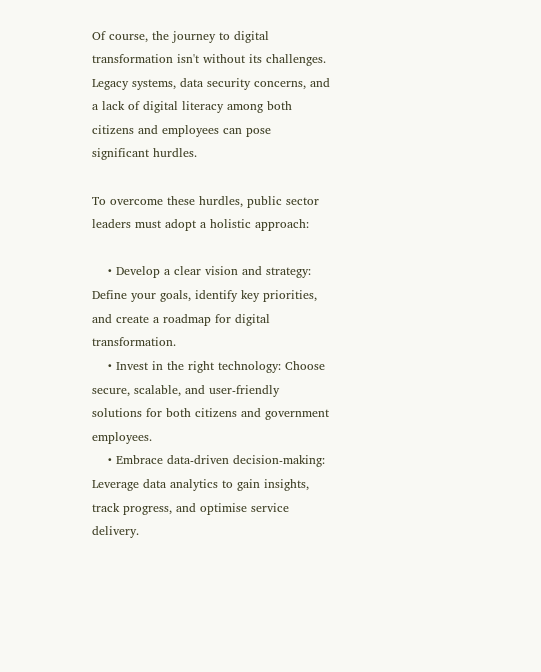Of course, the journey to digital transformation isn't without its challenges. Legacy systems, data security concerns, and a lack of digital literacy among both citizens and employees can pose significant hurdles.

To overcome these hurdles, public sector leaders must adopt a holistic approach:

    • Develop a clear vision and strategy: Define your goals, identify key priorities, and create a roadmap for digital transformation.
    • Invest in the right technology: Choose secure, scalable, and user-friendly solutions for both citizens and government employees.
    • Embrace data-driven decision-making: Leverage data analytics to gain insights, track progress, and optimise service delivery.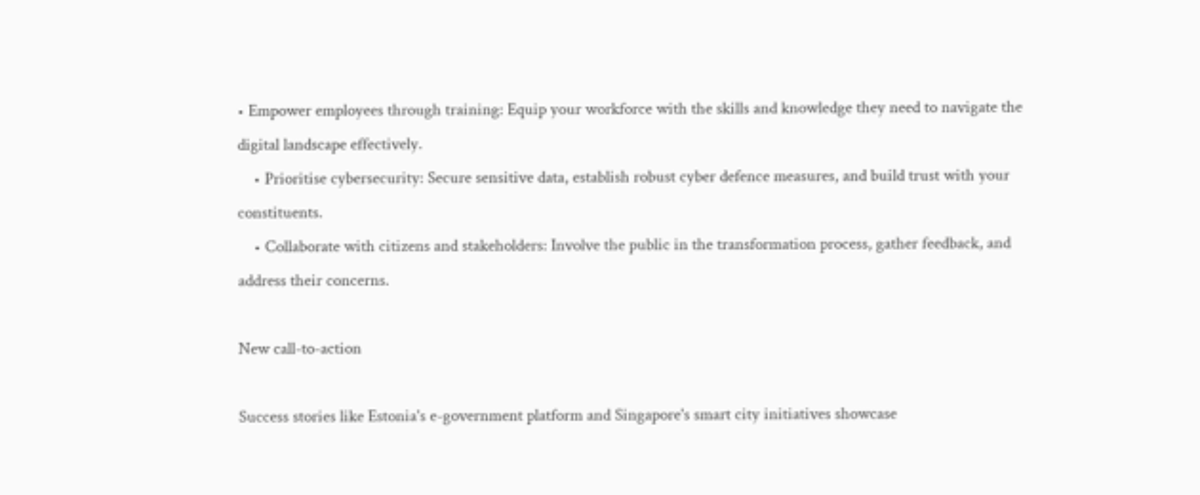• Empower employees through training: Equip your workforce with the skills and knowledge they need to navigate the digital landscape effectively.
    • Prioritise cybersecurity: Secure sensitive data, establish robust cyber defence measures, and build trust with your constituents.
    • Collaborate with citizens and stakeholders: Involve the public in the transformation process, gather feedback, and address their concerns.

New call-to-action

Success stories like Estonia's e-government platform and Singapore's smart city initiatives showcase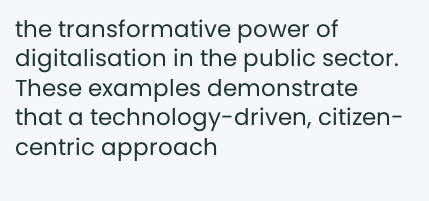the transformative power of digitalisation in the public sector. These examples demonstrate that a technology-driven, citizen-centric approach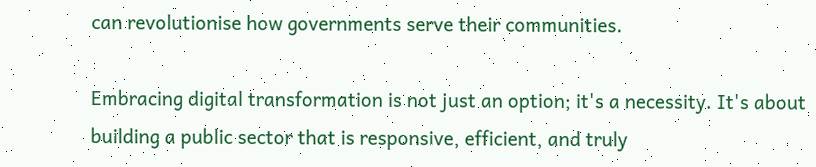can revolutionise how governments serve their communities.

Embracing digital transformation is not just an option; it's a necessity. It's about building a public sector that is responsive, efficient, and truly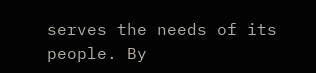serves the needs of its people. By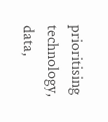prioritising technology, data,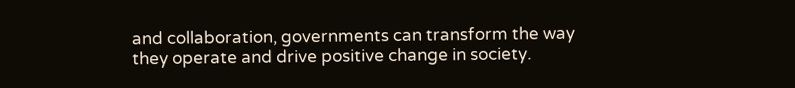and collaboration, governments can transform the way they operate and drive positive change in society.